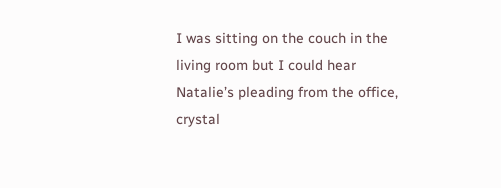I was sitting on the couch in the living room but I could hear Natalie’s pleading from the office, crystal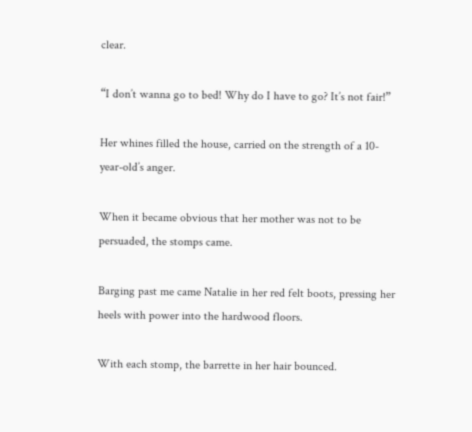clear.

“I don’t wanna go to bed! Why do I have to go? It’s not fair!”

Her whines filled the house, carried on the strength of a 10-year-old’s anger.

When it became obvious that her mother was not to be persuaded, the stomps came.

Barging past me came Natalie in her red felt boots, pressing her heels with power into the hardwood floors.

With each stomp, the barrette in her hair bounced.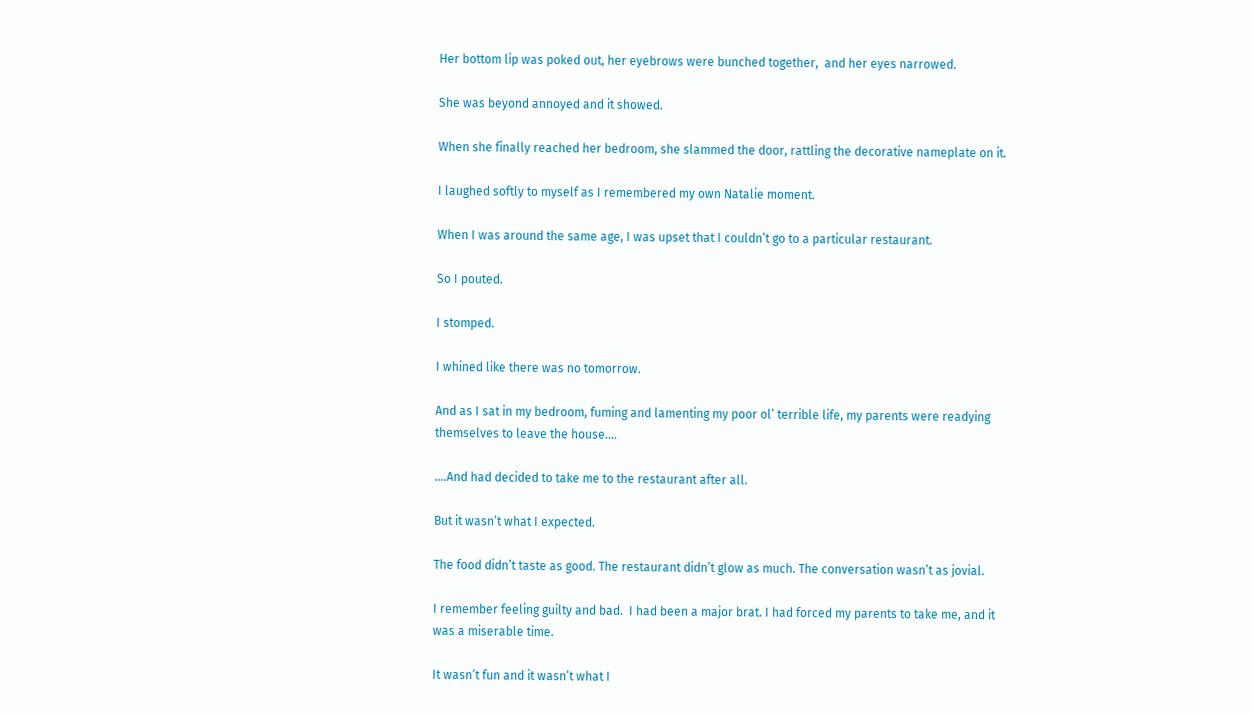Her bottom lip was poked out, her eyebrows were bunched together,  and her eyes narrowed.

She was beyond annoyed and it showed.

When she finally reached her bedroom, she slammed the door, rattling the decorative nameplate on it.

I laughed softly to myself as I remembered my own Natalie moment.

When I was around the same age, I was upset that I couldn’t go to a particular restaurant.

So I pouted.

I stomped.

I whined like there was no tomorrow.

And as I sat in my bedroom, fuming and lamenting my poor ol’ terrible life, my parents were readying themselves to leave the house….

….And had decided to take me to the restaurant after all.

But it wasn’t what I expected.

The food didn’t taste as good. The restaurant didn’t glow as much. The conversation wasn’t as jovial.

I remember feeling guilty and bad.  I had been a major brat. I had forced my parents to take me, and it was a miserable time.

It wasn’t fun and it wasn’t what I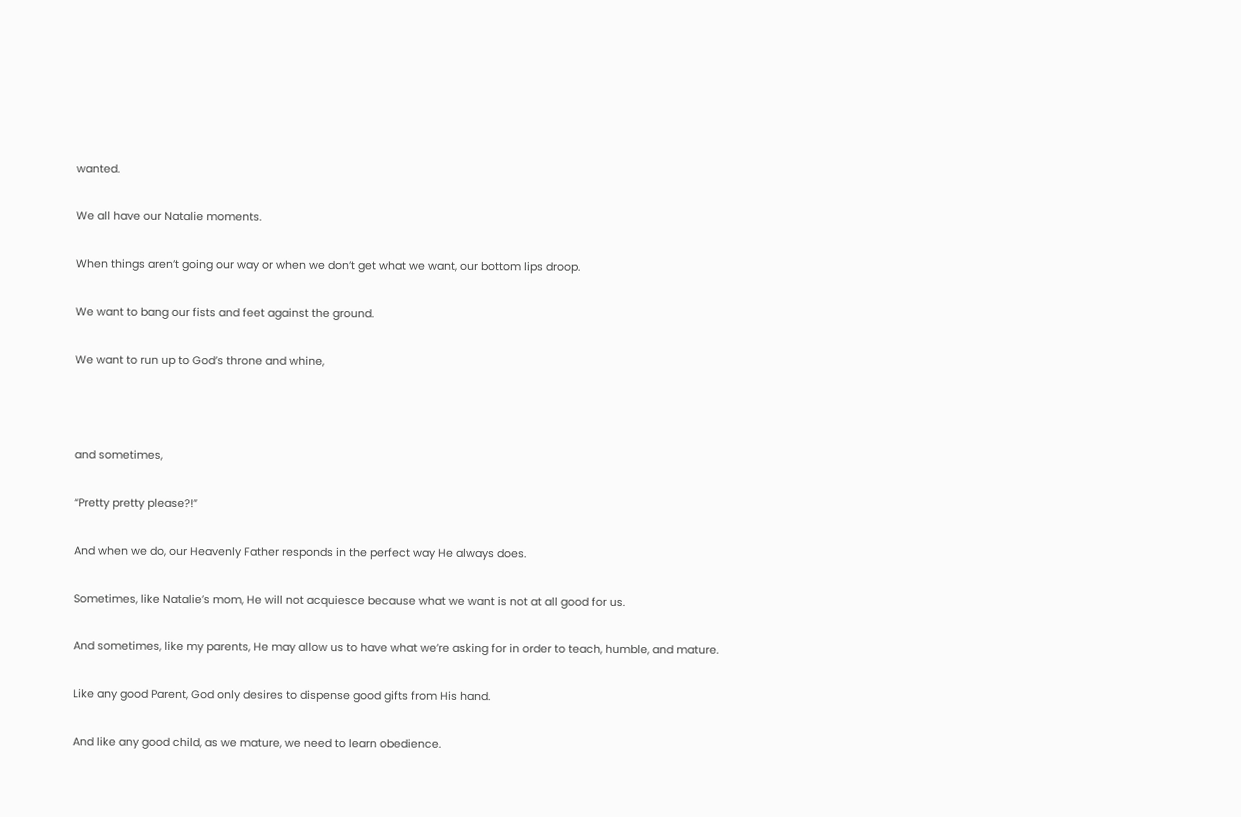wanted.

We all have our Natalie moments.

When things aren’t going our way or when we don’t get what we want, our bottom lips droop.

We want to bang our fists and feet against the ground.

We want to run up to God’s throne and whine,



and sometimes,

“Pretty pretty please?!”

And when we do, our Heavenly Father responds in the perfect way He always does.

Sometimes, like Natalie’s mom, He will not acquiesce because what we want is not at all good for us.

And sometimes, like my parents, He may allow us to have what we’re asking for in order to teach, humble, and mature.

Like any good Parent, God only desires to dispense good gifts from His hand.

And like any good child, as we mature, we need to learn obedience.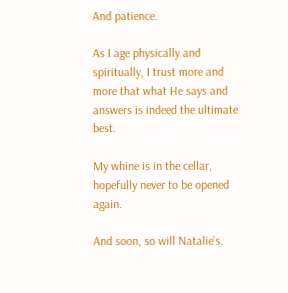And patience.

As I age physically and spiritually, I trust more and more that what He says and answers is indeed the ultimate best.

My whine is in the cellar, hopefully never to be opened again.

And soon, so will Natalie’s.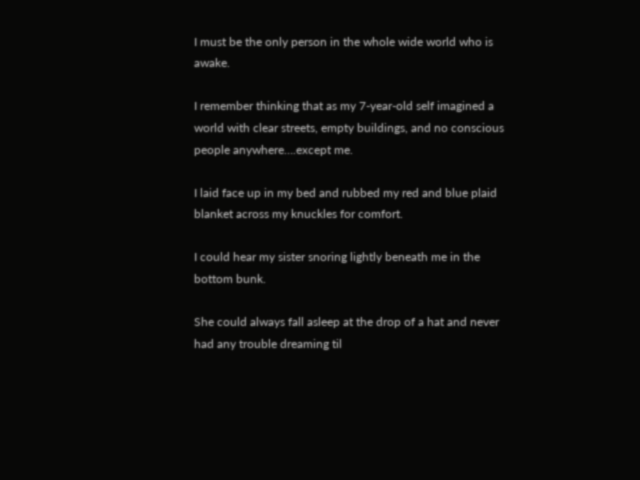I must be the only person in the whole wide world who is awake.

I remember thinking that as my 7-year-old self imagined a world with clear streets, empty buildings, and no conscious people anywhere….except me.

I laid face up in my bed and rubbed my red and blue plaid blanket across my knuckles for comfort.

I could hear my sister snoring lightly beneath me in the bottom bunk.

She could always fall asleep at the drop of a hat and never had any trouble dreaming til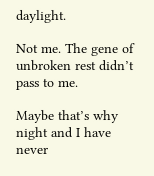daylight.

Not me. The gene of unbroken rest didn’t pass to me.

Maybe that’s why night and I have never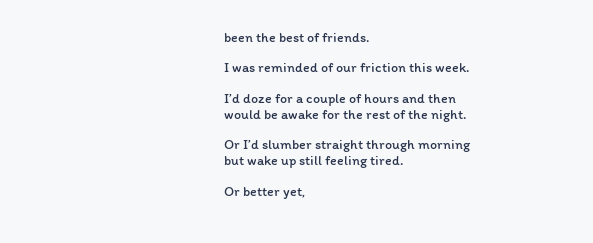been the best of friends.

I was reminded of our friction this week.

I’d doze for a couple of hours and then would be awake for the rest of the night.

Or I’d slumber straight through morning but wake up still feeling tired.

Or better yet,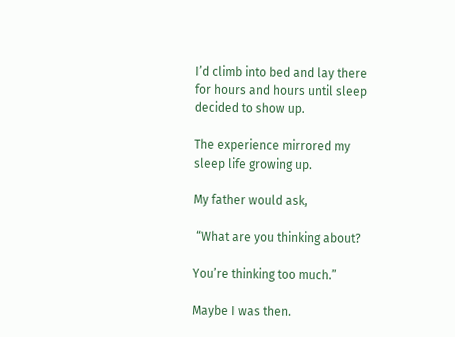I’d climb into bed and lay there for hours and hours until sleep decided to show up.

The experience mirrored my sleep life growing up.

My father would ask,

 “What are you thinking about?

You’re thinking too much.”

Maybe I was then.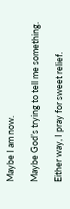Maybe I am now.

Maybe God’s trying to tell me something.

Either way, I pray for sweet relief.